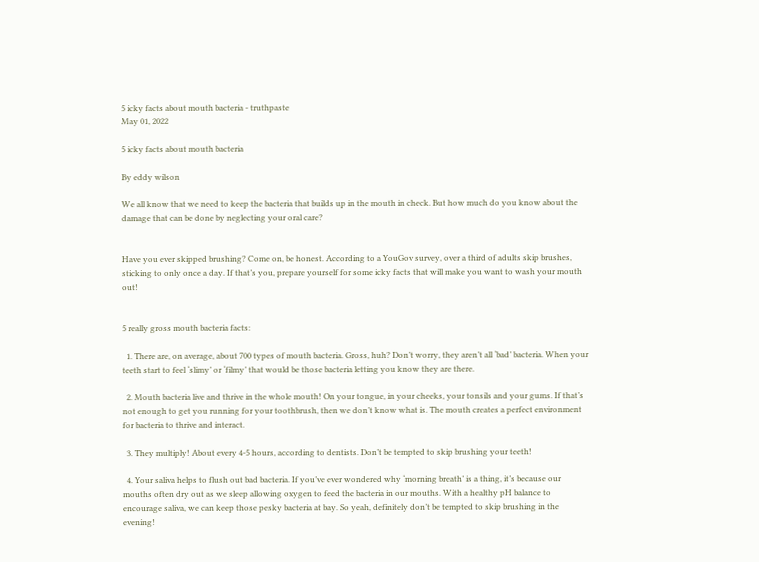5 icky facts about mouth bacteria - truthpaste
May 01, 2022

5 icky facts about mouth bacteria

By eddy wilson

We all know that we need to keep the bacteria that builds up in the mouth in check. But how much do you know about the damage that can be done by neglecting your oral care?


Have you ever skipped brushing? Come on, be honest. According to a YouGov survey, over a third of adults skip brushes, sticking to only once a day. If that’s you, prepare yourself for some icky facts that will make you want to wash your mouth out!


5 really gross mouth bacteria facts:

  1. There are, on average, about 700 types of mouth bacteria. Gross, huh? Don’t worry, they aren’t all ‘bad’ bacteria. When your teeth start to feel ‘slimy’ or ‘filmy’ that would be those bacteria letting you know they are there.

  2. Mouth bacteria live and thrive in the whole mouth! On your tongue, in your cheeks, your tonsils and your gums. If that’s not enough to get you running for your toothbrush, then we don’t know what is. The mouth creates a perfect environment for bacteria to thrive and interact.

  3. They multiply! About every 4-5 hours, according to dentists. Don’t be tempted to skip brushing your teeth!

  4. Your saliva helps to flush out bad bacteria. If you’ve ever wondered why ‘morning breath’ is a thing, it’s because our mouths often dry out as we sleep allowing oxygen to feed the bacteria in our mouths. With a healthy pH balance to encourage saliva, we can keep those pesky bacteria at bay. So yeah, definitely don’t be tempted to skip brushing in the evening!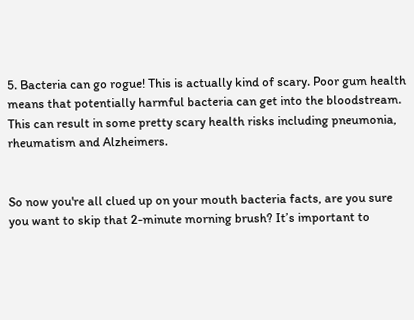5. Bacteria can go rogue! This is actually kind of scary. Poor gum health means that potentially harmful bacteria can get into the bloodstream. This can result in some pretty scary health risks including pneumonia, rheumatism and Alzheimers.


So now you're all clued up on your mouth bacteria facts, are you sure you want to skip that 2-minute morning brush? It’s important to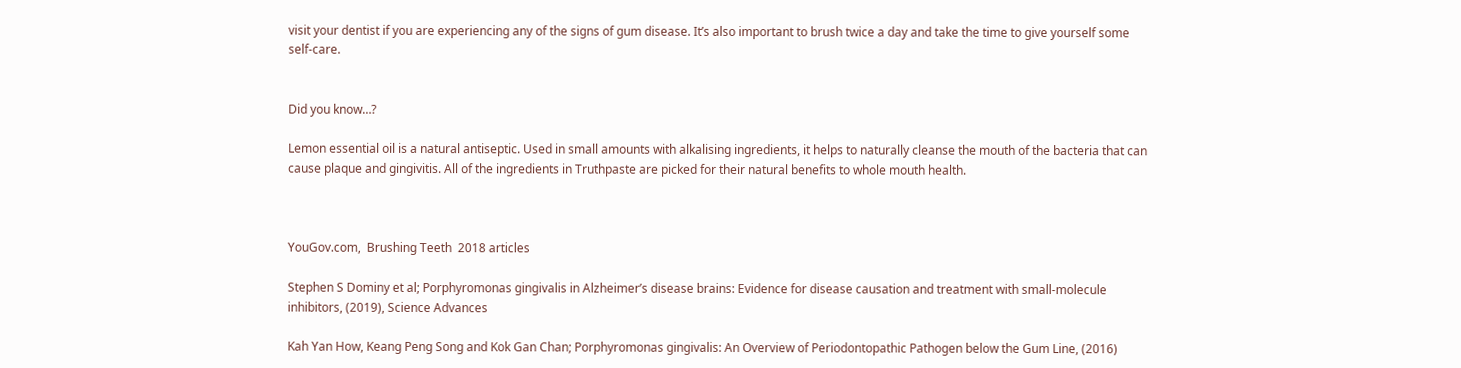visit your dentist if you are experiencing any of the signs of gum disease. It’s also important to brush twice a day and take the time to give yourself some self-care.


Did you know…?

Lemon essential oil is a natural antiseptic. Used in small amounts with alkalising ingredients, it helps to naturally cleanse the mouth of the bacteria that can cause plaque and gingivitis. All of the ingredients in Truthpaste are picked for their natural benefits to whole mouth health.



YouGov.com,  Brushing Teeth  2018 articles

Stephen S Dominy et al; Porphyromonas gingivalis in Alzheimer’s disease brains: Evidence for disease causation and treatment with small-molecule inhibitors, (2019), Science Advances

Kah Yan How, Keang Peng Song and Kok Gan Chan; Porphyromonas gingivalis: An Overview of Periodontopathic Pathogen below the Gum Line, (2016)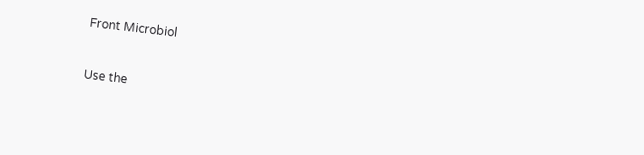Front Microbiol



Use the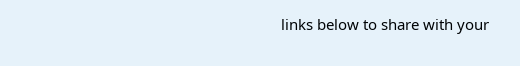links below to share with your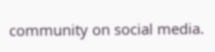community on social media.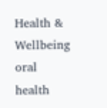Health & Wellbeing oral health